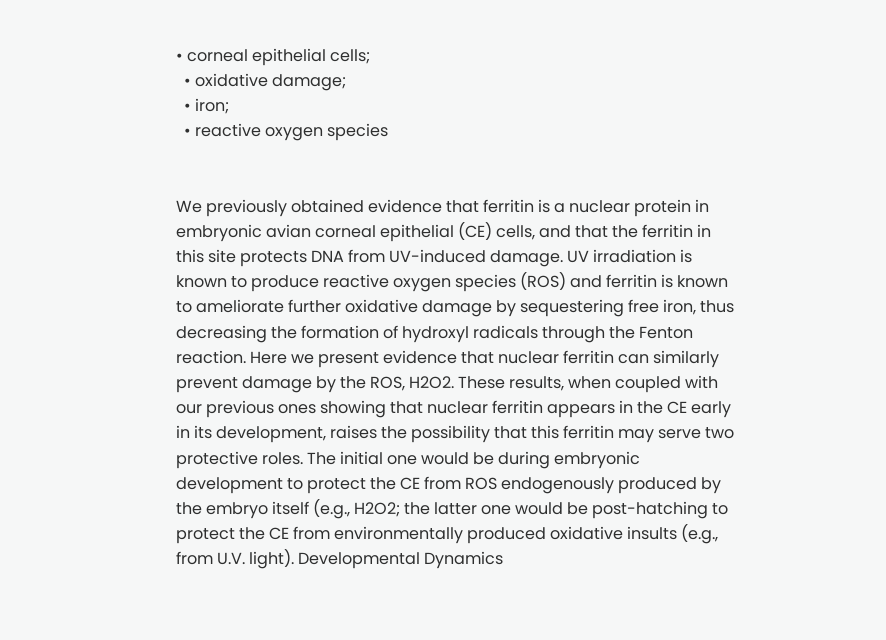• corneal epithelial cells;
  • oxidative damage;
  • iron;
  • reactive oxygen species


We previously obtained evidence that ferritin is a nuclear protein in embryonic avian corneal epithelial (CE) cells, and that the ferritin in this site protects DNA from UV-induced damage. UV irradiation is known to produce reactive oxygen species (ROS) and ferritin is known to ameliorate further oxidative damage by sequestering free iron, thus decreasing the formation of hydroxyl radicals through the Fenton reaction. Here we present evidence that nuclear ferritin can similarly prevent damage by the ROS, H2O2. These results, when coupled with our previous ones showing that nuclear ferritin appears in the CE early in its development, raises the possibility that this ferritin may serve two protective roles. The initial one would be during embryonic development to protect the CE from ROS endogenously produced by the embryo itself (e.g., H2O2; the latter one would be post-hatching to protect the CE from environmentally produced oxidative insults (e.g., from U.V. light). Developmental Dynamics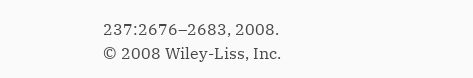237:2676–2683, 2008. © 2008 Wiley-Liss, Inc.